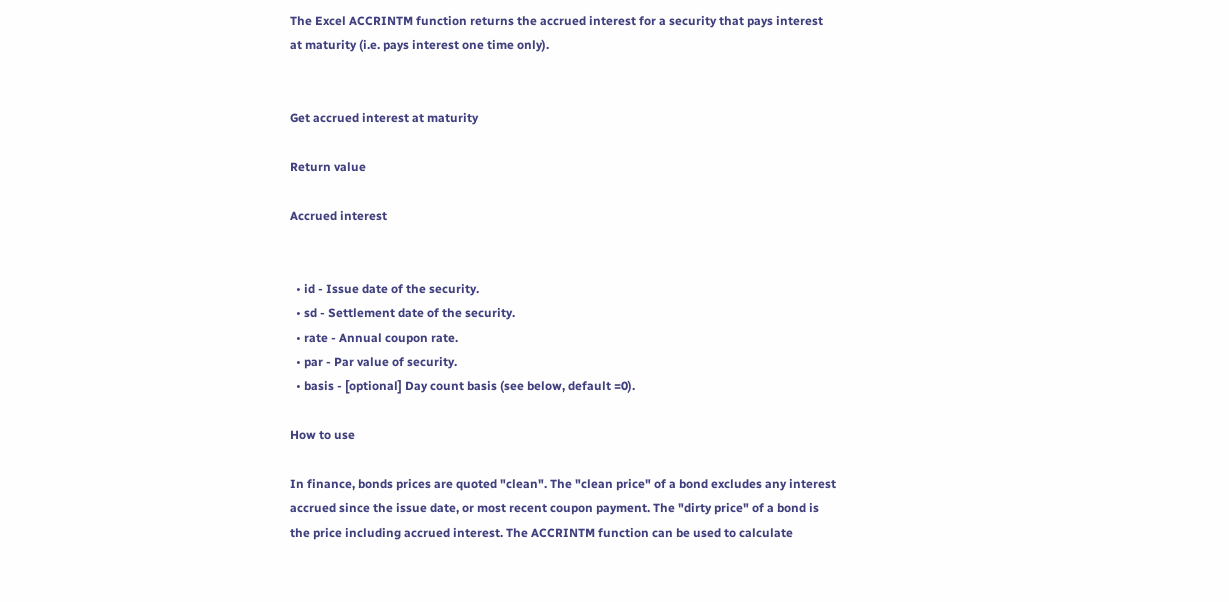The Excel ACCRINTM function returns the accrued interest for a security that pays interest at maturity (i.e. pays interest one time only).


Get accrued interest at maturity

Return value

Accrued interest


  • id - Issue date of the security.
  • sd - Settlement date of the security.
  • rate - Annual coupon rate.
  • par - Par value of security.
  • basis - [optional] Day count basis (see below, default =0).

How to use

In finance, bonds prices are quoted "clean". The "clean price" of a bond excludes any interest accrued since the issue date, or most recent coupon payment. The "dirty price" of a bond is the price including accrued interest. The ACCRINTM function can be used to calculate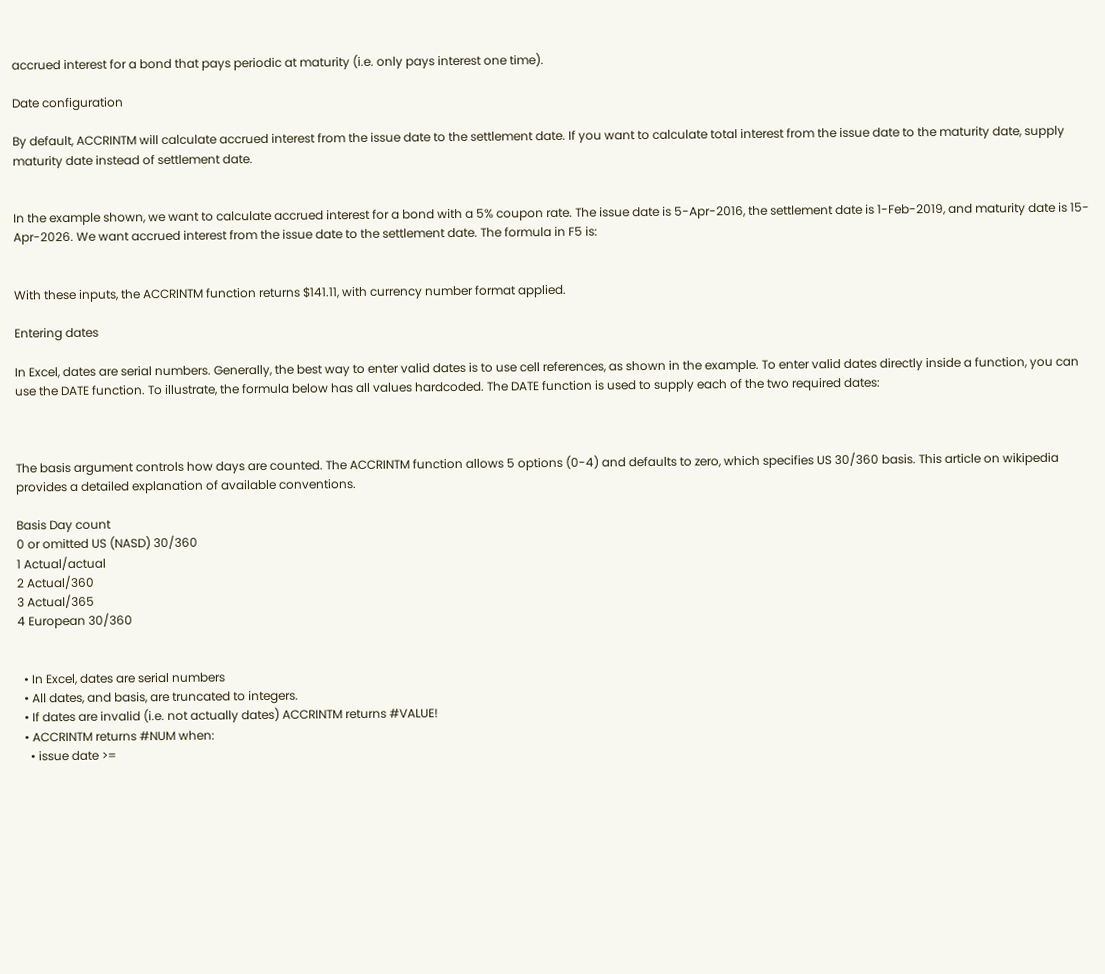accrued interest for a bond that pays periodic at maturity (i.e. only pays interest one time).

Date configuration

By default, ACCRINTM will calculate accrued interest from the issue date to the settlement date. If you want to calculate total interest from the issue date to the maturity date, supply maturity date instead of settlement date.


In the example shown, we want to calculate accrued interest for a bond with a 5% coupon rate. The issue date is 5-Apr-2016, the settlement date is 1-Feb-2019, and maturity date is 15-Apr-2026. We want accrued interest from the issue date to the settlement date. The formula in F5 is:


With these inputs, the ACCRINTM function returns $141.11, with currency number format applied.

Entering dates

In Excel, dates are serial numbers. Generally, the best way to enter valid dates is to use cell references, as shown in the example. To enter valid dates directly inside a function, you can use the DATE function. To illustrate, the formula below has all values hardcoded. The DATE function is used to supply each of the two required dates:



The basis argument controls how days are counted. The ACCRINTM function allows 5 options (0-4) and defaults to zero, which specifies US 30/360 basis. This article on wikipedia provides a detailed explanation of available conventions.

Basis Day count
0 or omitted US (NASD) 30/360
1 Actual/actual
2 Actual/360
3 Actual/365
4 European 30/360


  • In Excel, dates are serial numbers
  • All dates, and basis, are truncated to integers.
  • If dates are invalid (i.e. not actually dates) ACCRINTM returns #VALUE!
  • ACCRINTM returns #NUM when:
    • issue date >=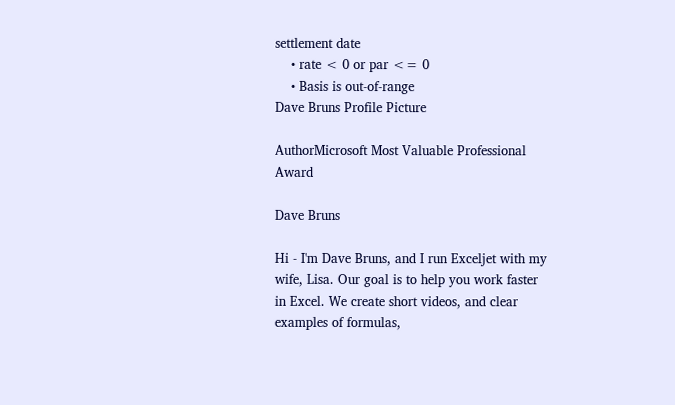settlement date
    • rate < 0 or par <= 0
    • Basis is out-of-range
Dave Bruns Profile Picture

AuthorMicrosoft Most Valuable Professional Award

Dave Bruns

Hi - I'm Dave Bruns, and I run Exceljet with my wife, Lisa. Our goal is to help you work faster in Excel. We create short videos, and clear examples of formulas,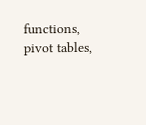functions, pivot tables,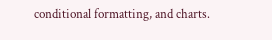conditional formatting, and charts.